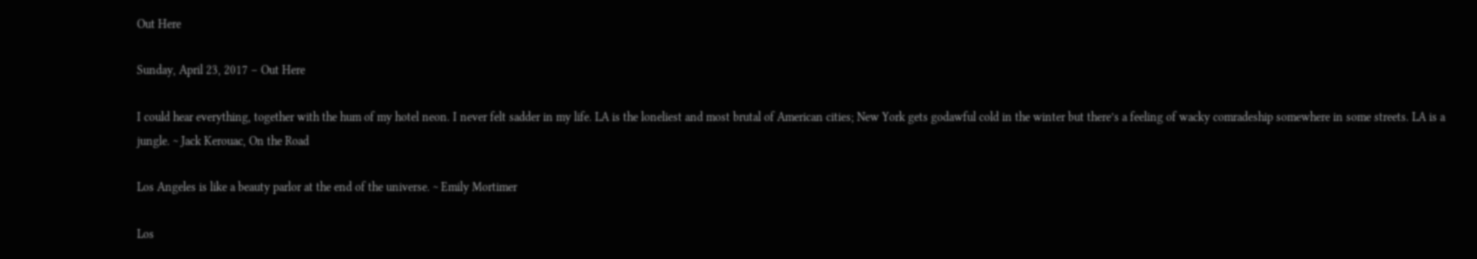Out Here

Sunday, April 23, 2017 – Out Here

I could hear everything, together with the hum of my hotel neon. I never felt sadder in my life. LA is the loneliest and most brutal of American cities; New York gets godawful cold in the winter but there’s a feeling of wacky comradeship somewhere in some streets. LA is a jungle. ~ Jack Kerouac, On the Road

Los Angeles is like a beauty parlor at the end of the universe. ~ Emily Mortimer

Los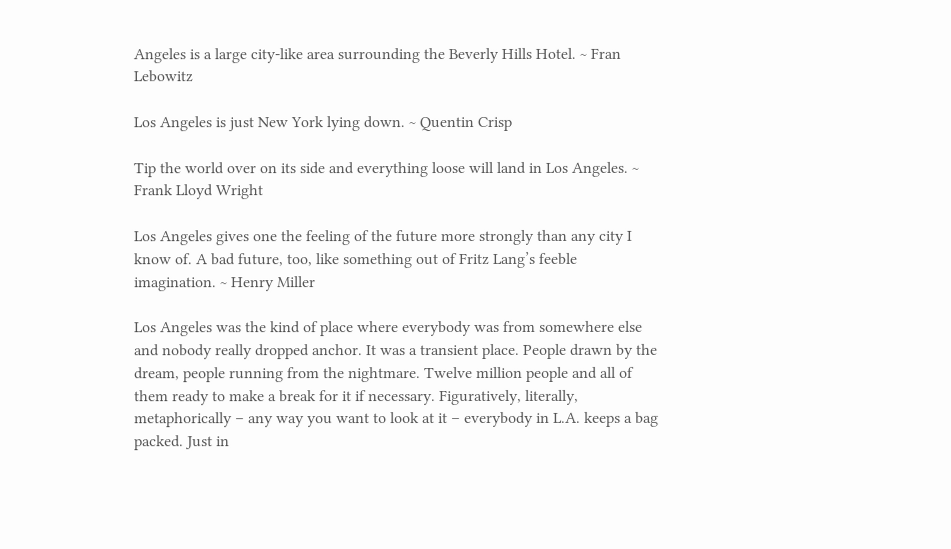Angeles is a large city-like area surrounding the Beverly Hills Hotel. ~ Fran Lebowitz

Los Angeles is just New York lying down. ~ Quentin Crisp

Tip the world over on its side and everything loose will land in Los Angeles. ~ Frank Lloyd Wright

Los Angeles gives one the feeling of the future more strongly than any city I know of. A bad future, too, like something out of Fritz Lang’s feeble imagination. ~ Henry Miller

Los Angeles was the kind of place where everybody was from somewhere else and nobody really dropped anchor. It was a transient place. People drawn by the dream, people running from the nightmare. Twelve million people and all of them ready to make a break for it if necessary. Figuratively, literally, metaphorically – any way you want to look at it – everybody in L.A. keeps a bag packed. Just in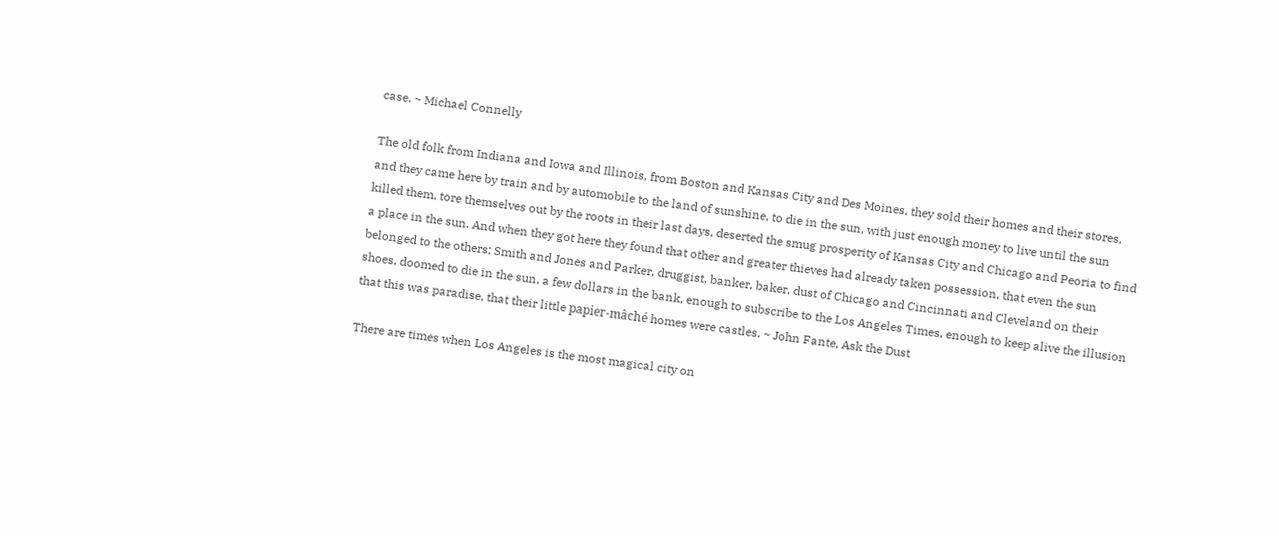case. ~ Michael Connelly

The old folk from Indiana and Iowa and Illinois, from Boston and Kansas City and Des Moines, they sold their homes and their stores, and they came here by train and by automobile to the land of sunshine, to die in the sun, with just enough money to live until the sun killed them, tore themselves out by the roots in their last days, deserted the smug prosperity of Kansas City and Chicago and Peoria to find a place in the sun. And when they got here they found that other and greater thieves had already taken possession, that even the sun belonged to the others; Smith and Jones and Parker, druggist, banker, baker, dust of Chicago and Cincinnati and Cleveland on their shoes, doomed to die in the sun, a few dollars in the bank, enough to subscribe to the Los Angeles Times, enough to keep alive the illusion that this was paradise, that their little papier-mâché homes were castles. ~ John Fante, Ask the Dust

There are times when Los Angeles is the most magical city on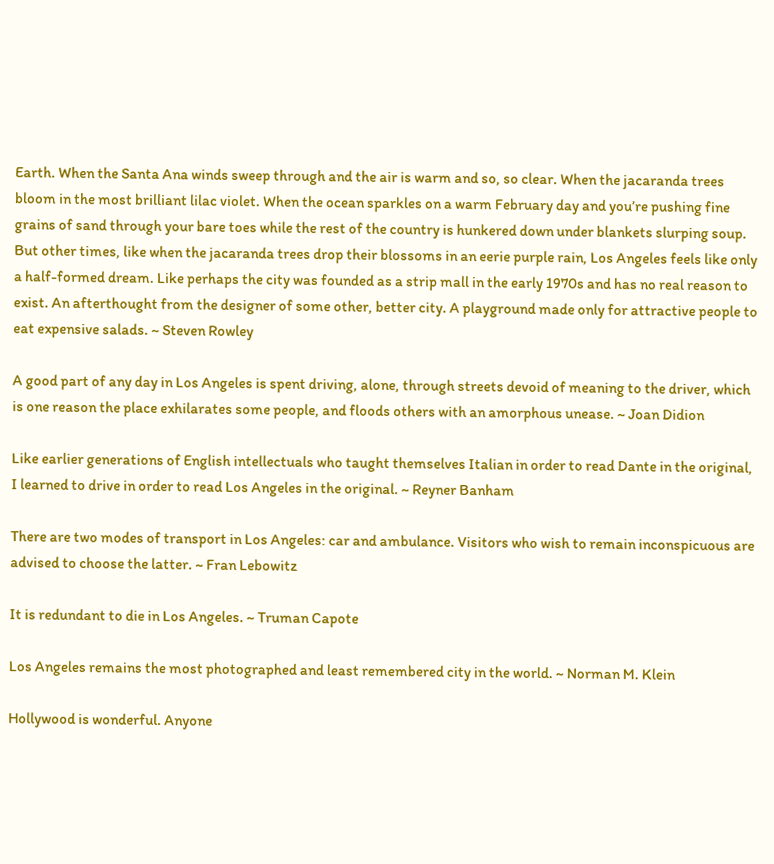Earth. When the Santa Ana winds sweep through and the air is warm and so, so clear. When the jacaranda trees bloom in the most brilliant lilac violet. When the ocean sparkles on a warm February day and you’re pushing fine grains of sand through your bare toes while the rest of the country is hunkered down under blankets slurping soup. But other times, like when the jacaranda trees drop their blossoms in an eerie purple rain, Los Angeles feels like only a half-formed dream. Like perhaps the city was founded as a strip mall in the early 1970s and has no real reason to exist. An afterthought from the designer of some other, better city. A playground made only for attractive people to eat expensive salads. ~ Steven Rowley

A good part of any day in Los Angeles is spent driving, alone, through streets devoid of meaning to the driver, which is one reason the place exhilarates some people, and floods others with an amorphous unease. ~ Joan Didion

Like earlier generations of English intellectuals who taught themselves Italian in order to read Dante in the original, I learned to drive in order to read Los Angeles in the original. ~ Reyner Banham

There are two modes of transport in Los Angeles: car and ambulance. Visitors who wish to remain inconspicuous are advised to choose the latter. ~ Fran Lebowitz

It is redundant to die in Los Angeles. ~ Truman Capote

Los Angeles remains the most photographed and least remembered city in the world. ~ Norman M. Klein

Hollywood is wonderful. Anyone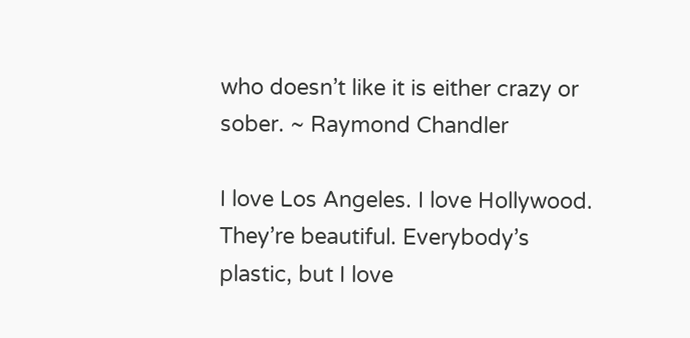who doesn’t like it is either crazy or sober. ~ Raymond Chandler

I love Los Angeles. I love Hollywood. They’re beautiful. Everybody’s plastic, but I love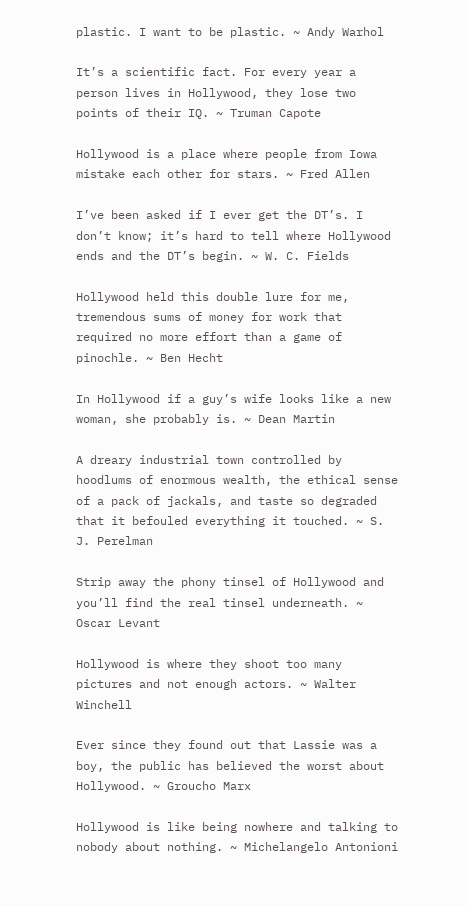plastic. I want to be plastic. ~ Andy Warhol

It’s a scientific fact. For every year a person lives in Hollywood, they lose two points of their IQ. ~ Truman Capote

Hollywood is a place where people from Iowa mistake each other for stars. ~ Fred Allen

I’ve been asked if I ever get the DT’s. I don’t know; it’s hard to tell where Hollywood ends and the DT’s begin. ~ W. C. Fields

Hollywood held this double lure for me, tremendous sums of money for work that required no more effort than a game of pinochle. ~ Ben Hecht

In Hollywood if a guy’s wife looks like a new woman, she probably is. ~ Dean Martin

A dreary industrial town controlled by hoodlums of enormous wealth, the ethical sense of a pack of jackals, and taste so degraded that it befouled everything it touched. ~ S. J. Perelman

Strip away the phony tinsel of Hollywood and you’ll find the real tinsel underneath. ~ Oscar Levant

Hollywood is where they shoot too many pictures and not enough actors. ~ Walter Winchell

Ever since they found out that Lassie was a boy, the public has believed the worst about Hollywood. ~ Groucho Marx

Hollywood is like being nowhere and talking to nobody about nothing. ~ Michelangelo Antonioni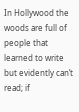In Hollywood the woods are full of people that learned to write but evidently can’t read; if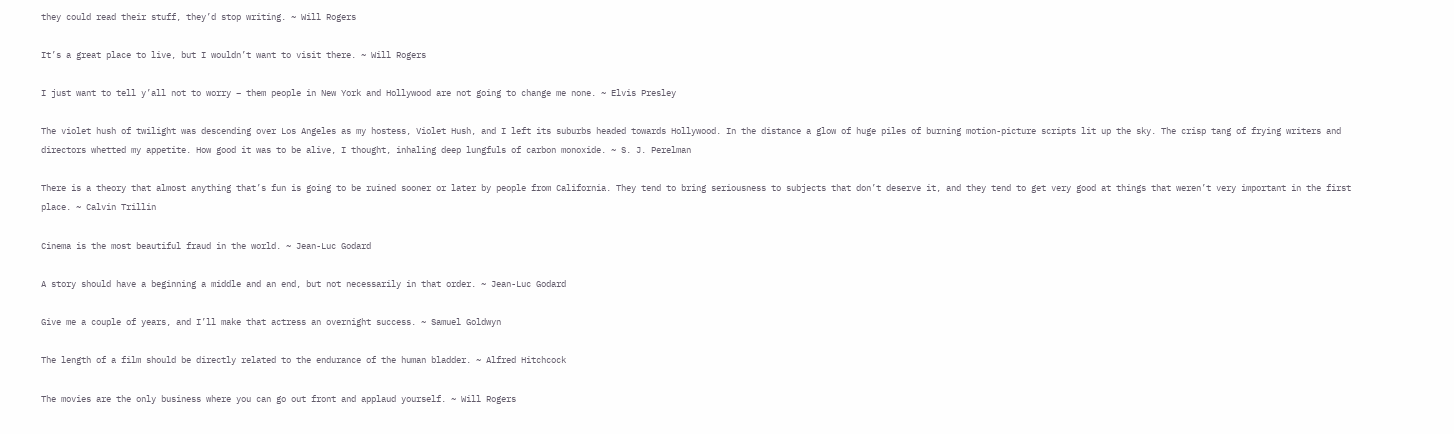they could read their stuff, they’d stop writing. ~ Will Rogers

It’s a great place to live, but I wouldn’t want to visit there. ~ Will Rogers

I just want to tell y’all not to worry – them people in New York and Hollywood are not going to change me none. ~ Elvis Presley

The violet hush of twilight was descending over Los Angeles as my hostess, Violet Hush, and I left its suburbs headed towards Hollywood. In the distance a glow of huge piles of burning motion-picture scripts lit up the sky. The crisp tang of frying writers and directors whetted my appetite. How good it was to be alive, I thought, inhaling deep lungfuls of carbon monoxide. ~ S. J. Perelman

There is a theory that almost anything that’s fun is going to be ruined sooner or later by people from California. They tend to bring seriousness to subjects that don’t deserve it, and they tend to get very good at things that weren’t very important in the first place. ~ Calvin Trillin

Cinema is the most beautiful fraud in the world. ~ Jean-Luc Godard

A story should have a beginning a middle and an end, but not necessarily in that order. ~ Jean-Luc Godard

Give me a couple of years, and I’ll make that actress an overnight success. ~ Samuel Goldwyn

The length of a film should be directly related to the endurance of the human bladder. ~ Alfred Hitchcock

The movies are the only business where you can go out front and applaud yourself. ~ Will Rogers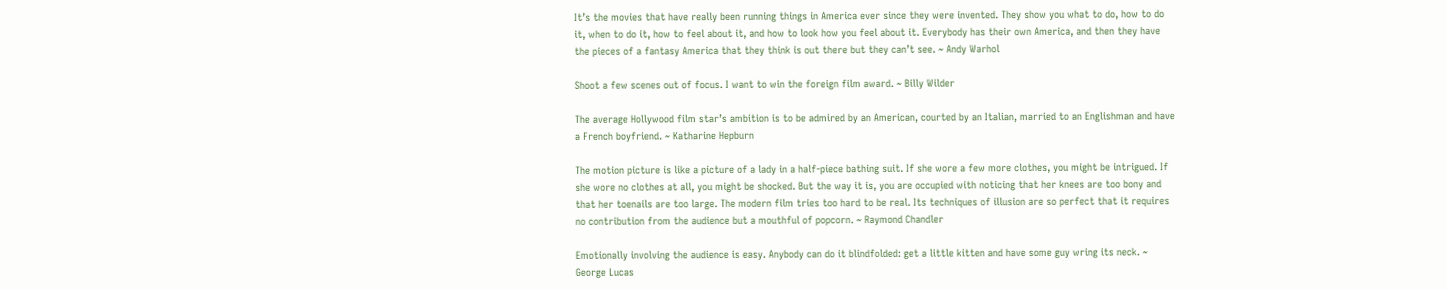It’s the movies that have really been running things in America ever since they were invented. They show you what to do, how to do it, when to do it, how to feel about it, and how to look how you feel about it. Everybody has their own America, and then they have the pieces of a fantasy America that they think is out there but they can’t see. ~ Andy Warhol

Shoot a few scenes out of focus. I want to win the foreign film award. ~ Billy Wilder

The average Hollywood film star’s ambition is to be admired by an American, courted by an Italian, married to an Englishman and have a French boyfriend. ~ Katharine Hepburn

The motion picture is like a picture of a lady in a half-piece bathing suit. If she wore a few more clothes, you might be intrigued. If she wore no clothes at all, you might be shocked. But the way it is, you are occupied with noticing that her knees are too bony and that her toenails are too large. The modern film tries too hard to be real. Its techniques of illusion are so perfect that it requires no contribution from the audience but a mouthful of popcorn. ~ Raymond Chandler

Emotionally involving the audience is easy. Anybody can do it blindfolded: get a little kitten and have some guy wring its neck. ~ George Lucas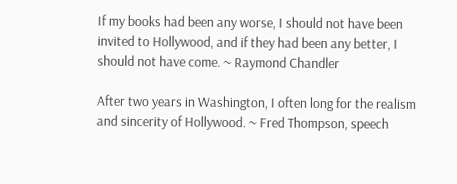If my books had been any worse, I should not have been invited to Hollywood, and if they had been any better, I should not have come. ~ Raymond Chandler

After two years in Washington, I often long for the realism and sincerity of Hollywood. ~ Fred Thompson, speech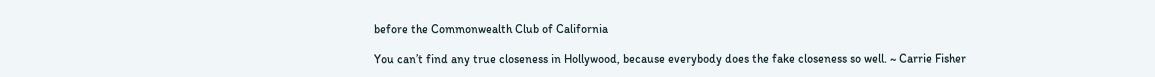before the Commonwealth Club of California

You can’t find any true closeness in Hollywood, because everybody does the fake closeness so well. ~ Carrie Fisher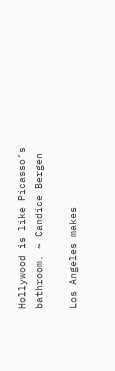Hollywood is like Picasso’s bathroom. ~ Candice Bergen

Los Angeles makes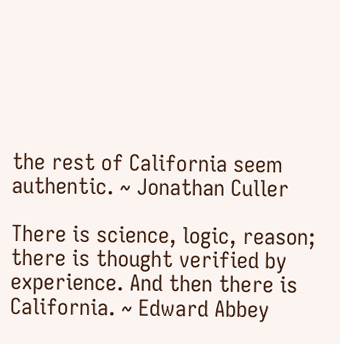the rest of California seem authentic. ~ Jonathan Culler

There is science, logic, reason; there is thought verified by experience. And then there is California. ~ Edward Abbey